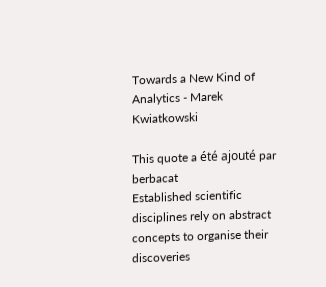Towards a New Kind of Analytics - Marek Kwiatkowski

This quote a été ajouté par berbacat
Established scientific disciplines rely on abstract concepts to organise their discoveries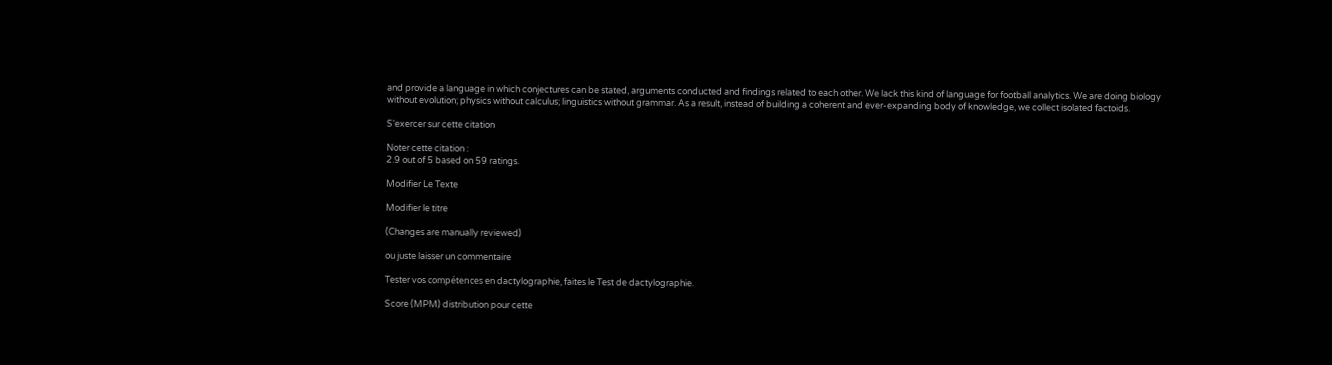and provide a language in which conjectures can be stated, arguments conducted and findings related to each other. We lack this kind of language for football analytics. We are doing biology without evolution; physics without calculus; linguistics without grammar. As a result, instead of building a coherent and ever-expanding body of knowledge, we collect isolated factoids.

S'exercer sur cette citation

Noter cette citation :
2.9 out of 5 based on 59 ratings.

Modifier Le Texte

Modifier le titre

(Changes are manually reviewed)

ou juste laisser un commentaire

Tester vos compétences en dactylographie, faites le Test de dactylographie.

Score (MPM) distribution pour cette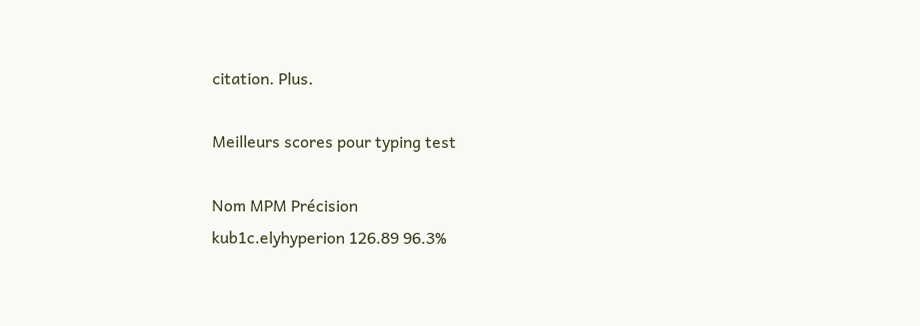citation. Plus.

Meilleurs scores pour typing test

Nom MPM Précision
kub1c.elyhyperion 126.89 96.3%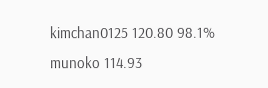kimchan0125 120.80 98.1%
munoko 114.93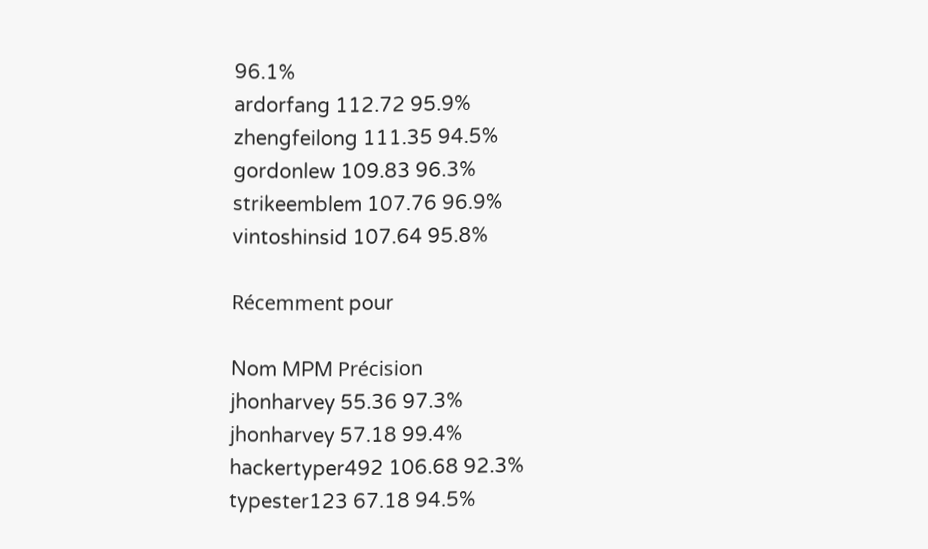96.1%
ardorfang 112.72 95.9%
zhengfeilong 111.35 94.5%
gordonlew 109.83 96.3%
strikeemblem 107.76 96.9%
vintoshinsid 107.64 95.8%

Récemment pour

Nom MPM Précision
jhonharvey 55.36 97.3%
jhonharvey 57.18 99.4%
hackertyper492 106.68 92.3%
typester123 67.18 94.5%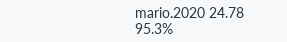mario.2020 24.78 95.3%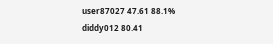user87027 47.61 88.1%
diddy012 80.41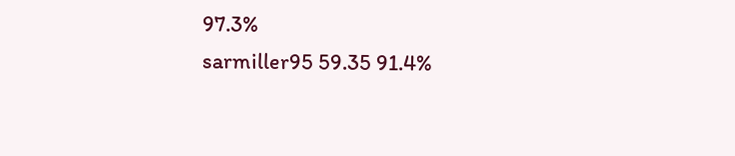97.3%
sarmiller95 59.35 91.4%